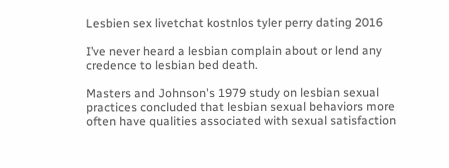Lesbien sex livetchat kostnlos tyler perry dating 2016

I’ve never heard a lesbian complain about or lend any credence to lesbian bed death.

Masters and Johnson's 1979 study on lesbian sexual practices concluded that lesbian sexual behaviors more often have qualities associated with sexual satisfaction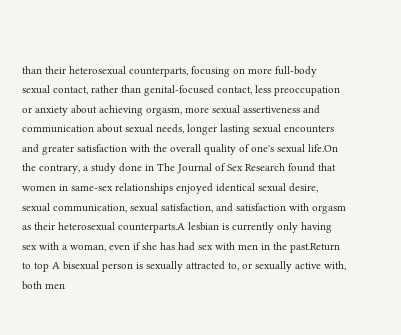than their heterosexual counterparts, focusing on more full-body sexual contact, rather than genital-focused contact, less preoccupation or anxiety about achieving orgasm, more sexual assertiveness and communication about sexual needs, longer lasting sexual encounters and greater satisfaction with the overall quality of one's sexual life.On the contrary, a study done in The Journal of Sex Research found that women in same-sex relationships enjoyed identical sexual desire, sexual communication, sexual satisfaction, and satisfaction with orgasm as their heterosexual counterparts.A lesbian is currently only having sex with a woman, even if she has had sex with men in the past.Return to top A bisexual person is sexually attracted to, or sexually active with, both men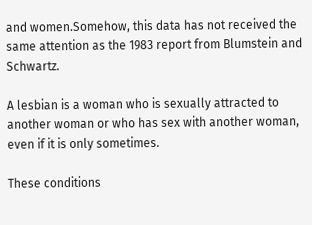and women.Somehow, this data has not received the same attention as the 1983 report from Blumstein and Schwartz.

A lesbian is a woman who is sexually attracted to another woman or who has sex with another woman, even if it is only sometimes.

These conditions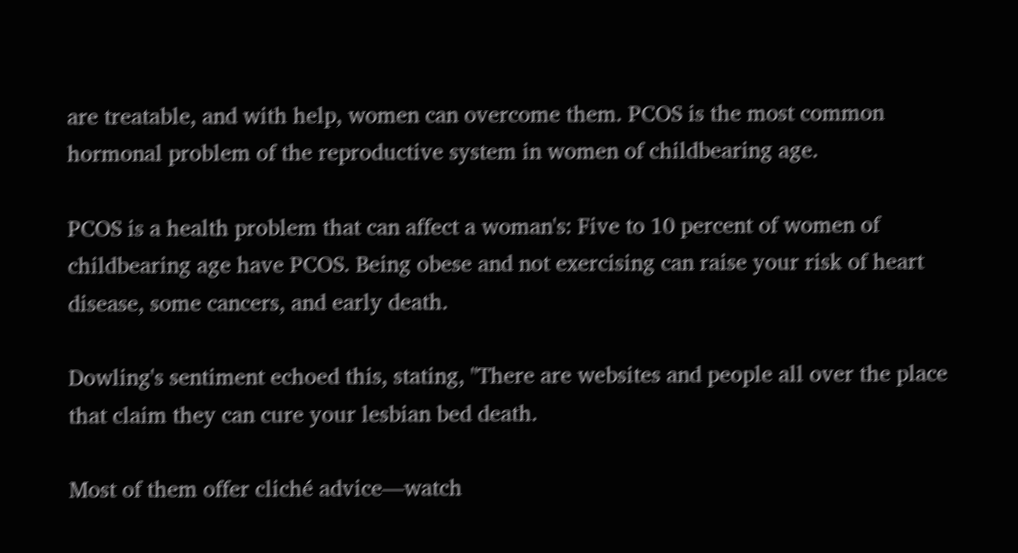are treatable, and with help, women can overcome them. PCOS is the most common hormonal problem of the reproductive system in women of childbearing age.

PCOS is a health problem that can affect a woman's: Five to 10 percent of women of childbearing age have PCOS. Being obese and not exercising can raise your risk of heart disease, some cancers, and early death.

Dowling's sentiment echoed this, stating, "There are websites and people all over the place that claim they can cure your lesbian bed death.

Most of them offer cliché advice—watch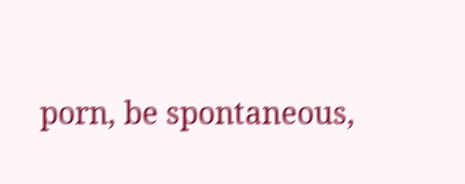porn, be spontaneous,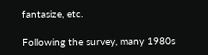fantasize, etc.

Following the survey, many 1980s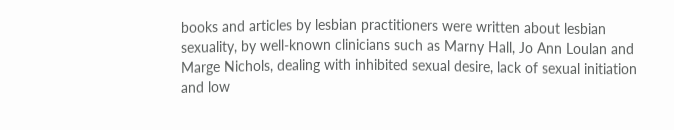books and articles by lesbian practitioners were written about lesbian sexuality, by well-known clinicians such as Marny Hall, Jo Ann Loulan and Marge Nichols, dealing with inhibited sexual desire, lack of sexual initiation and low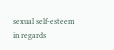sexual self-esteem in regards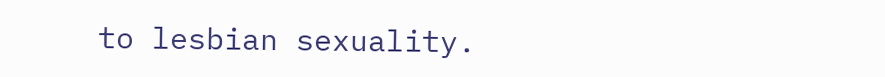to lesbian sexuality.